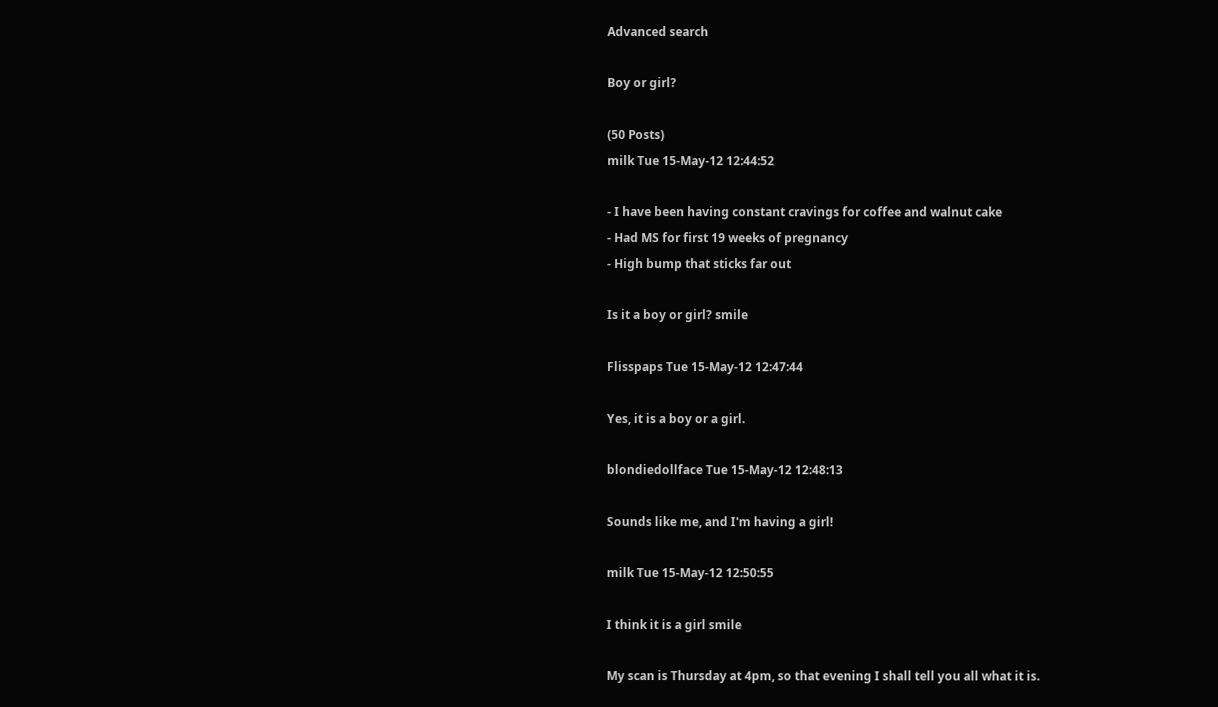Advanced search

Boy or girl?

(50 Posts)
milk Tue 15-May-12 12:44:52

- I have been having constant cravings for coffee and walnut cake
- Had MS for first 19 weeks of pregnancy
- High bump that sticks far out

Is it a boy or girl? smile

Flisspaps Tue 15-May-12 12:47:44

Yes, it is a boy or a girl.

blondiedollface Tue 15-May-12 12:48:13

Sounds like me, and I'm having a girl!

milk Tue 15-May-12 12:50:55

I think it is a girl smile

My scan is Thursday at 4pm, so that evening I shall tell you all what it is.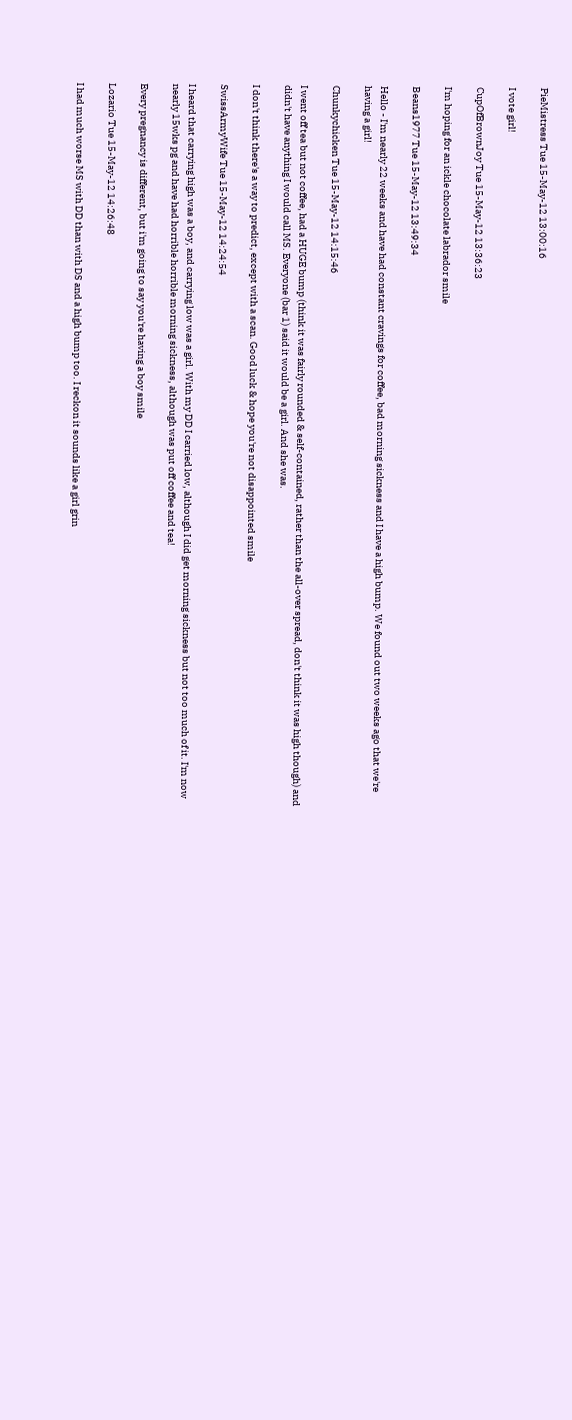PieMistress Tue 15-May-12 13:00:16

I vote girl!

CupOfBrownJoy Tue 15-May-12 13:36:23

I'm hoping for an ickle chocolate labrador smile

Beans1977 Tue 15-May-12 13:49:34

Hello - I'm nearly 22 weeks and have had constant cravings for coffee, bad morning sickness and I have a high bump. We found out two weeks ago that we're having a girl!

Chunkychicken Tue 15-May-12 14:15:46

I went off tea but not coffee, had a HUGE bump (think it was fairly rounded & self-contained, rather than the all-over spread, don't think it was high though) and didn't have anything I would call MS. Everyone (bar 1) said it would be a girl. And she was.

I don't think there's a way to predict, except with a scan. Good luck & hope you're not disappointed smile

SwissArmyWife Tue 15-May-12 14:24:54

I heard that carrying high was a boy, and carrying low was a girl. With my DD I carried low, although I did get morning sickness but not too much of it. I'm now nearly 15wks pg and have had horrible horrible morning sickness, although was put off coffee and tea!

Every pregnancy is different, but i'm going to say you're having a boy smile

Lozario Tue 15-May-12 14:26:48

I had much worse MS with DD than with DS and a high bump too. I reckon it sounds like a girl grin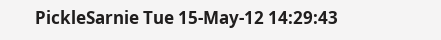PickleSarnie Tue 15-May-12 14:29:43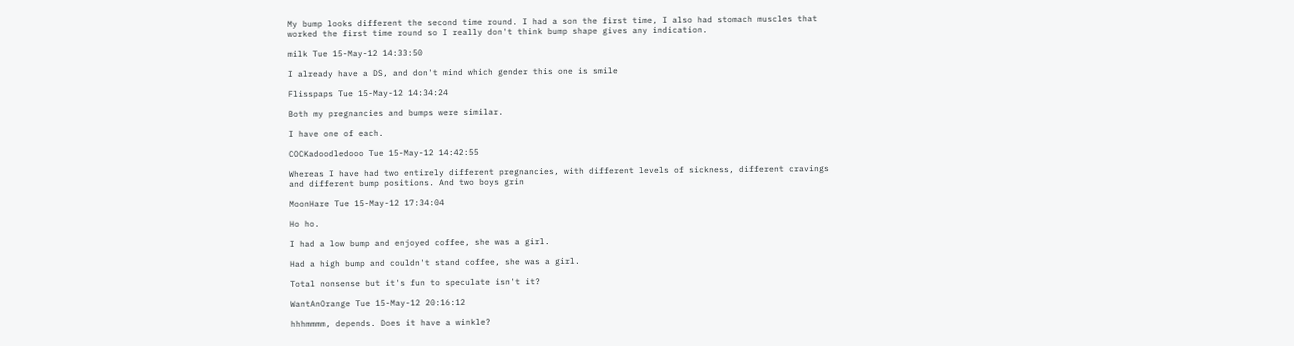My bump looks different the second time round. I had a son the first time, I also had stomach muscles that worked the first time round so I really don't think bump shape gives any indication.

milk Tue 15-May-12 14:33:50

I already have a DS, and don't mind which gender this one is smile

Flisspaps Tue 15-May-12 14:34:24

Both my pregnancies and bumps were similar.

I have one of each.

COCKadoodledooo Tue 15-May-12 14:42:55

Whereas I have had two entirely different pregnancies, with different levels of sickness, different cravings and different bump positions. And two boys grin

MoonHare Tue 15-May-12 17:34:04

Ho ho.

I had a low bump and enjoyed coffee, she was a girl.

Had a high bump and couldn't stand coffee, she was a girl.

Total nonsense but it's fun to speculate isn't it?

WantAnOrange Tue 15-May-12 20:16:12

hhhmmmm, depends. Does it have a winkle?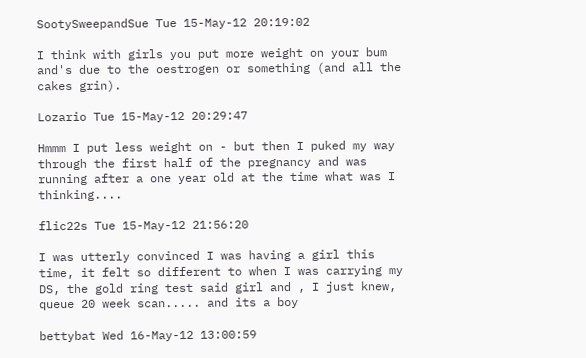SootySweepandSue Tue 15-May-12 20:19:02

I think with girls you put more weight on your bum and's due to the oestrogen or something (and all the cakes grin).

Lozario Tue 15-May-12 20:29:47

Hmmm I put less weight on - but then I puked my way through the first half of the pregnancy and was running after a one year old at the time what was I thinking....

flic22s Tue 15-May-12 21:56:20

I was utterly convinced I was having a girl this time, it felt so different to when I was carrying my DS, the gold ring test said girl and , I just knew, queue 20 week scan..... and its a boy

bettybat Wed 16-May-12 13:00:59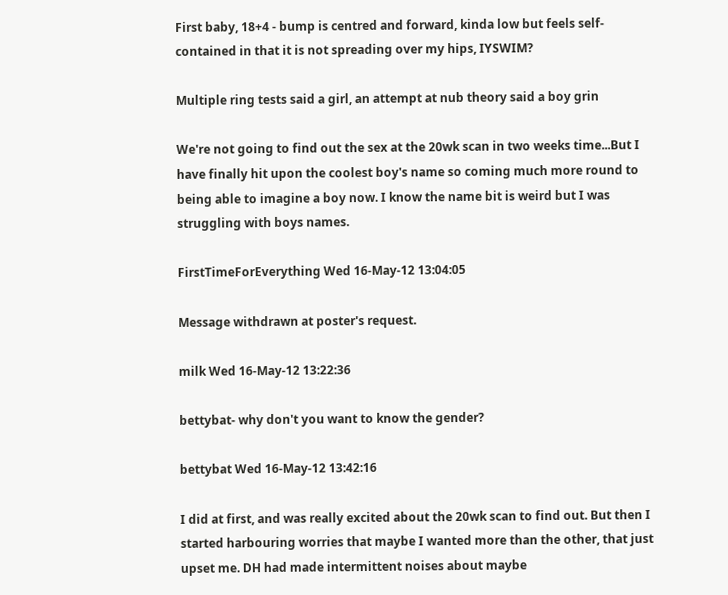First baby, 18+4 - bump is centred and forward, kinda low but feels self-contained in that it is not spreading over my hips, IYSWIM?

Multiple ring tests said a girl, an attempt at nub theory said a boy grin

We're not going to find out the sex at the 20wk scan in two weeks time...But I have finally hit upon the coolest boy's name so coming much more round to being able to imagine a boy now. I know the name bit is weird but I was struggling with boys names.

FirstTimeForEverything Wed 16-May-12 13:04:05

Message withdrawn at poster's request.

milk Wed 16-May-12 13:22:36

bettybat- why don't you want to know the gender?

bettybat Wed 16-May-12 13:42:16

I did at first, and was really excited about the 20wk scan to find out. But then I started harbouring worries that maybe I wanted more than the other, that just upset me. DH had made intermittent noises about maybe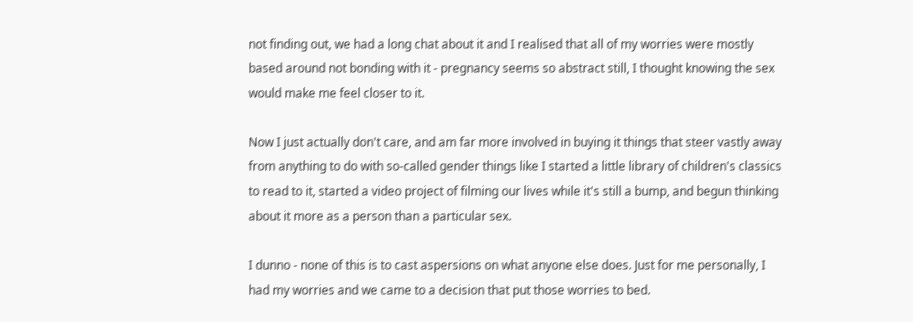not finding out, we had a long chat about it and I realised that all of my worries were mostly based around not bonding with it - pregnancy seems so abstract still, I thought knowing the sex would make me feel closer to it.

Now I just actually don't care, and am far more involved in buying it things that steer vastly away from anything to do with so-called gender things like I started a little library of children's classics to read to it, started a video project of filming our lives while it's still a bump, and begun thinking about it more as a person than a particular sex.

I dunno - none of this is to cast aspersions on what anyone else does. Just for me personally, I had my worries and we came to a decision that put those worries to bed.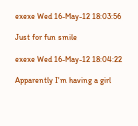exexe Wed 16-May-12 18:03:56

Just for fun smile

exexe Wed 16-May-12 18:04:22

Apparently I'm having a girl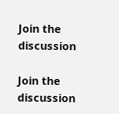Join the discussion

Join the discussion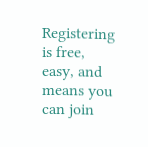Registering is free, easy, and means you can join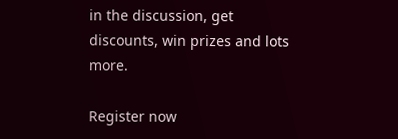in the discussion, get discounts, win prizes and lots more.

Register now